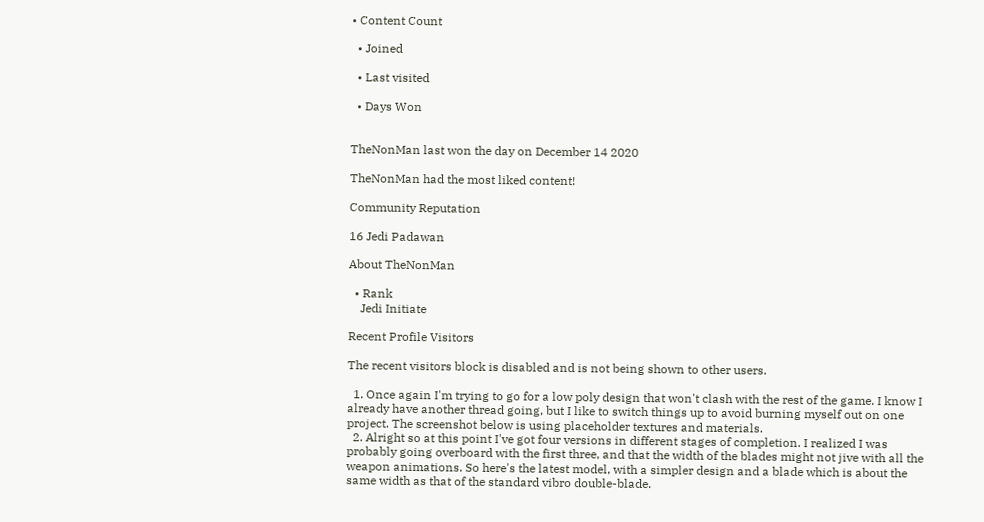• Content Count

  • Joined

  • Last visited

  • Days Won


TheNonMan last won the day on December 14 2020

TheNonMan had the most liked content!

Community Reputation

16 Jedi Padawan

About TheNonMan

  • Rank
    Jedi Initiate

Recent Profile Visitors

The recent visitors block is disabled and is not being shown to other users.

  1. Once again I'm trying to go for a low poly design that won't clash with the rest of the game. I know I already have another thread going, but I like to switch things up to avoid burning myself out on one project. The screenshot below is using placeholder textures and materials.
  2. Alright so at this point I've got four versions in different stages of completion. I realized I was probably going overboard with the first three, and that the width of the blades might not jive with all the weapon animations. So here's the latest model, with a simpler design and a blade which is about the same width as that of the standard vibro double-blade.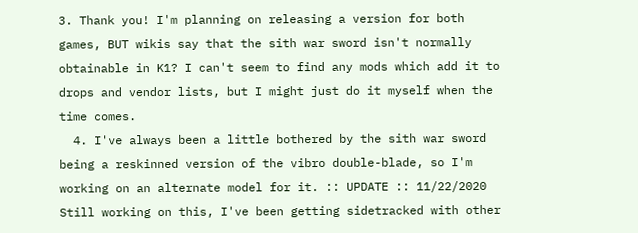3. Thank you! I'm planning on releasing a version for both games, BUT wikis say that the sith war sword isn't normally obtainable in K1? I can't seem to find any mods which add it to drops and vendor lists, but I might just do it myself when the time comes.
  4. I've always been a little bothered by the sith war sword being a reskinned version of the vibro double-blade, so I'm working on an alternate model for it. :: UPDATE :: 11/22/2020 Still working on this, I've been getting sidetracked with other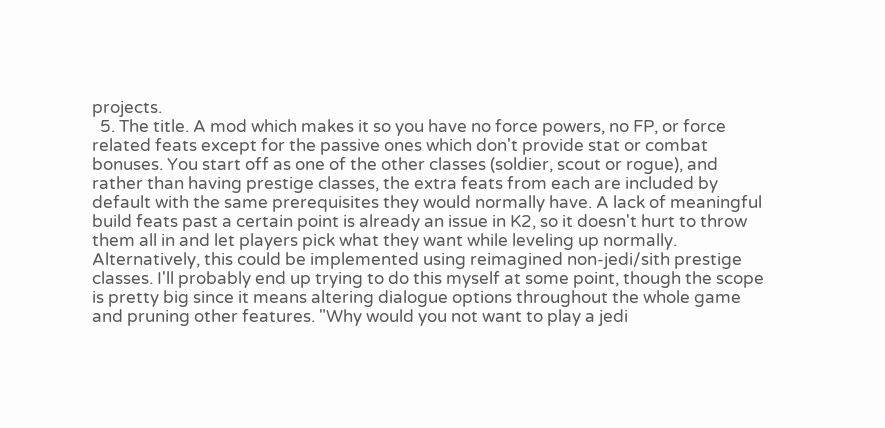projects.
  5. The title. A mod which makes it so you have no force powers, no FP, or force related feats except for the passive ones which don't provide stat or combat bonuses. You start off as one of the other classes (soldier, scout or rogue), and rather than having prestige classes, the extra feats from each are included by default with the same prerequisites they would normally have. A lack of meaningful build feats past a certain point is already an issue in K2, so it doesn't hurt to throw them all in and let players pick what they want while leveling up normally. Alternatively, this could be implemented using reimagined non-jedi/sith prestige classes. I'll probably end up trying to do this myself at some point, though the scope is pretty big since it means altering dialogue options throughout the whole game and pruning other features. "Why would you not want to play a jedi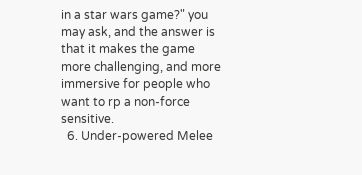in a star wars game?" you may ask, and the answer is that it makes the game more challenging, and more immersive for people who want to rp a non-force sensitive.
  6. Under-powered Melee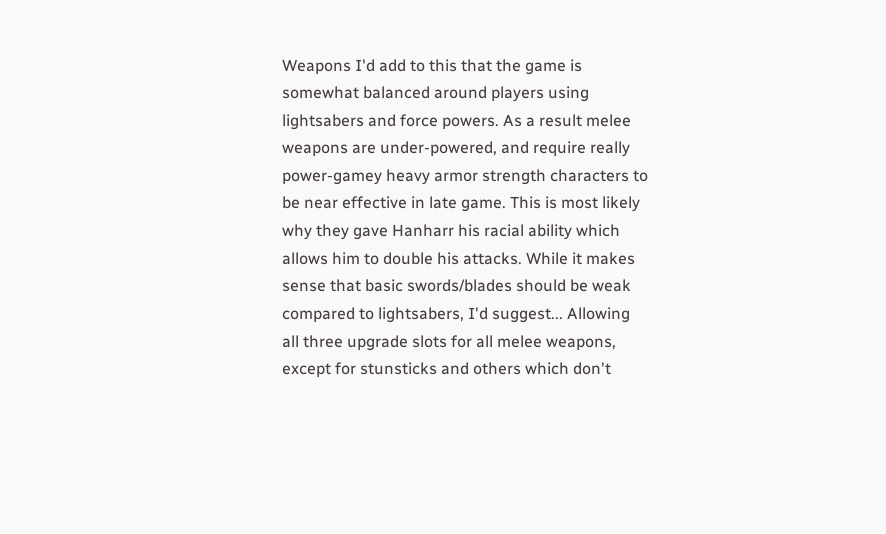Weapons I'd add to this that the game is somewhat balanced around players using lightsabers and force powers. As a result melee weapons are under-powered, and require really power-gamey heavy armor strength characters to be near effective in late game. This is most likely why they gave Hanharr his racial ability which allows him to double his attacks. While it makes sense that basic swords/blades should be weak compared to lightsabers, I'd suggest... Allowing all three upgrade slots for all melee weapons, except for stunsticks and others which don't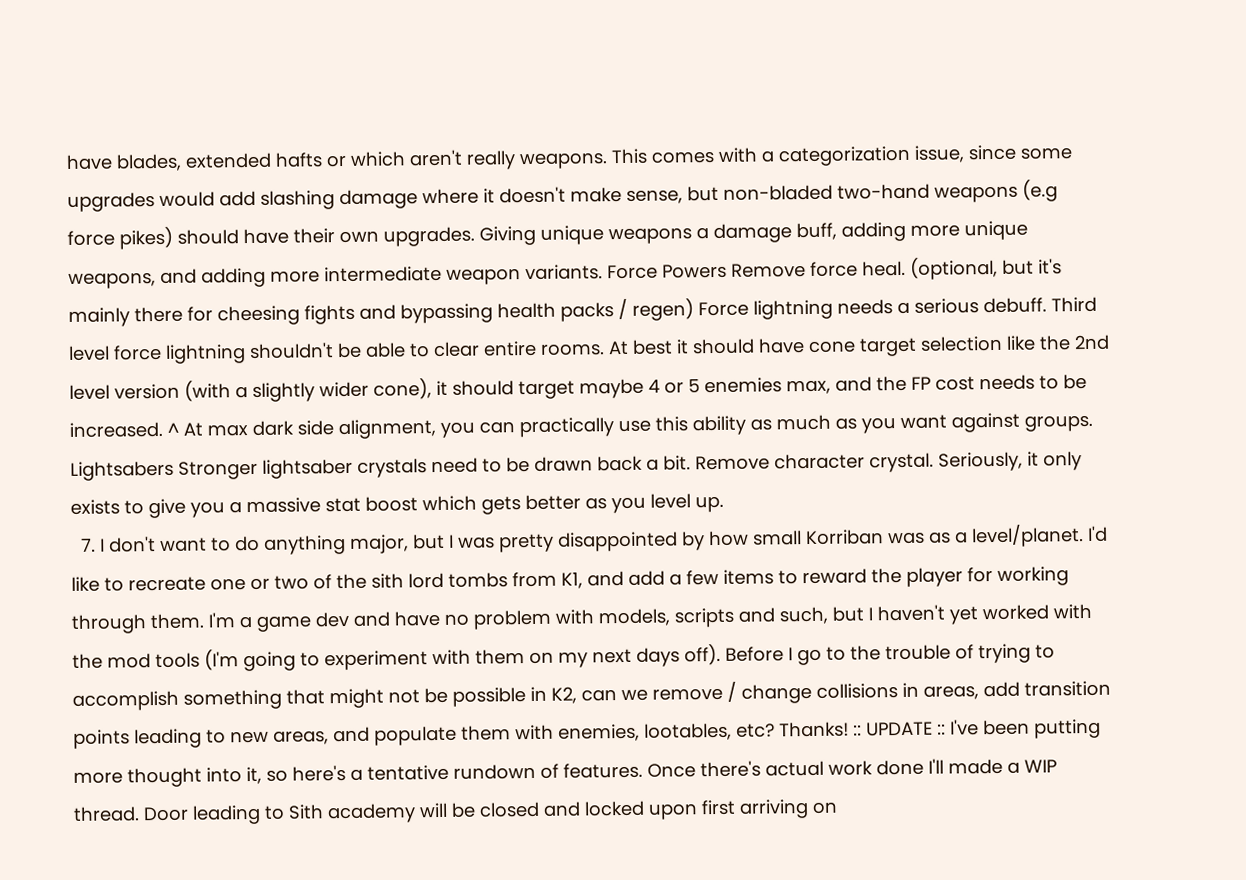have blades, extended hafts or which aren't really weapons. This comes with a categorization issue, since some upgrades would add slashing damage where it doesn't make sense, but non-bladed two-hand weapons (e.g force pikes) should have their own upgrades. Giving unique weapons a damage buff, adding more unique weapons, and adding more intermediate weapon variants. Force Powers Remove force heal. (optional, but it's mainly there for cheesing fights and bypassing health packs / regen) Force lightning needs a serious debuff. Third level force lightning shouldn't be able to clear entire rooms. At best it should have cone target selection like the 2nd level version (with a slightly wider cone), it should target maybe 4 or 5 enemies max, and the FP cost needs to be increased. ^ At max dark side alignment, you can practically use this ability as much as you want against groups. Lightsabers Stronger lightsaber crystals need to be drawn back a bit. Remove character crystal. Seriously, it only exists to give you a massive stat boost which gets better as you level up.
  7. I don't want to do anything major, but I was pretty disappointed by how small Korriban was as a level/planet. I'd like to recreate one or two of the sith lord tombs from K1, and add a few items to reward the player for working through them. I'm a game dev and have no problem with models, scripts and such, but I haven't yet worked with the mod tools (I'm going to experiment with them on my next days off). Before I go to the trouble of trying to accomplish something that might not be possible in K2, can we remove / change collisions in areas, add transition points leading to new areas, and populate them with enemies, lootables, etc? Thanks! :: UPDATE :: I've been putting more thought into it, so here's a tentative rundown of features. Once there's actual work done I'll made a WIP thread. Door leading to Sith academy will be closed and locked upon first arriving on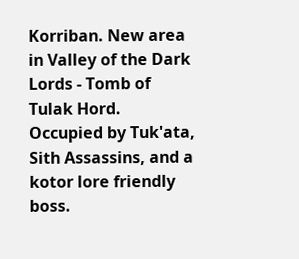Korriban. New area in Valley of the Dark Lords - Tomb of Tulak Hord. Occupied by Tuk'ata, Sith Assassins, and a kotor lore friendly boss.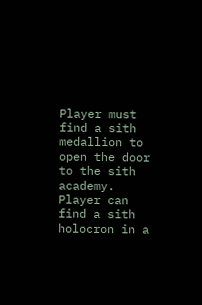Player must find a sith medallion to open the door to the sith academy. Player can find a sith holocron in a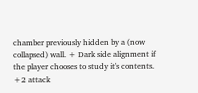chamber previously hidden by a (now collapsed) wall. + Dark side alignment if the player chooses to study it's contents. +2 attack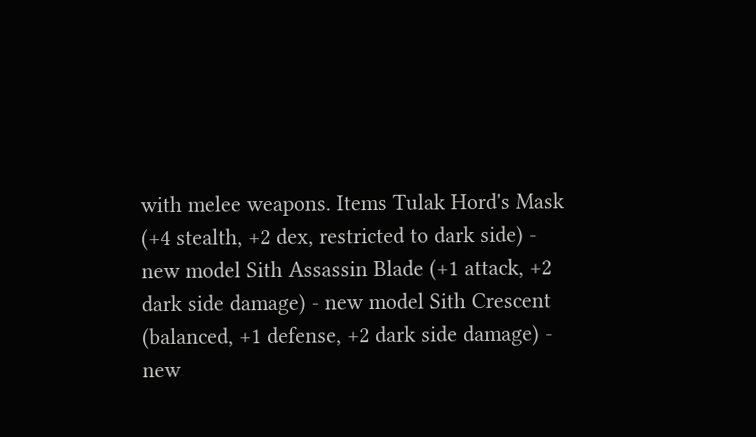with melee weapons. Items Tulak Hord's Mask (+4 stealth, +2 dex, restricted to dark side) - new model Sith Assassin Blade (+1 attack, +2 dark side damage) - new model Sith Crescent (balanced, +1 defense, +2 dark side damage) - new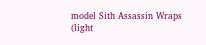model Sith Assassin Wraps (light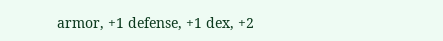armor, +1 defense, +1 dex, +2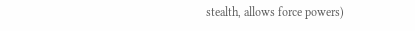stealth, allows force powers)